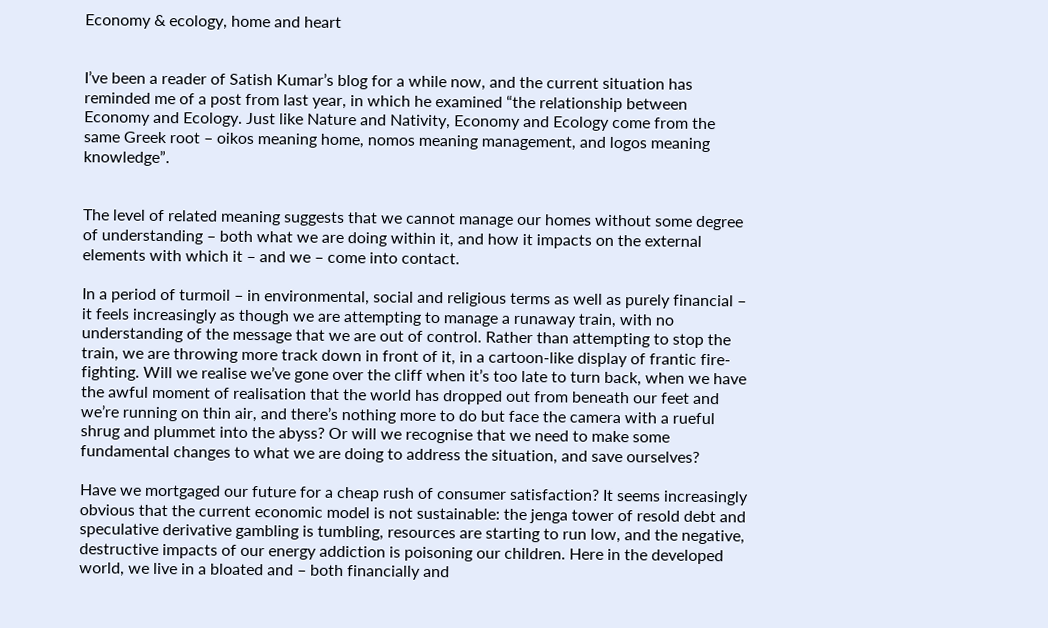Economy & ecology, home and heart


I’ve been a reader of Satish Kumar’s blog for a while now, and the current situation has reminded me of a post from last year, in which he examined “the relationship between Economy and Ecology. Just like Nature and Nativity, Economy and Ecology come from the same Greek root – oikos meaning home, nomos meaning management, and logos meaning knowledge”.


The level of related meaning suggests that we cannot manage our homes without some degree of understanding – both what we are doing within it, and how it impacts on the external elements with which it – and we – come into contact.

In a period of turmoil – in environmental, social and religious terms as well as purely financial – it feels increasingly as though we are attempting to manage a runaway train, with no understanding of the message that we are out of control. Rather than attempting to stop the train, we are throwing more track down in front of it, in a cartoon-like display of frantic fire-fighting. Will we realise we’ve gone over the cliff when it’s too late to turn back, when we have the awful moment of realisation that the world has dropped out from beneath our feet and we’re running on thin air, and there’s nothing more to do but face the camera with a rueful shrug and plummet into the abyss? Or will we recognise that we need to make some fundamental changes to what we are doing to address the situation, and save ourselves?

Have we mortgaged our future for a cheap rush of consumer satisfaction? It seems increasingly obvious that the current economic model is not sustainable: the jenga tower of resold debt and speculative derivative gambling is tumbling, resources are starting to run low, and the negative, destructive impacts of our energy addiction is poisoning our children. Here in the developed world, we live in a bloated and – both financially and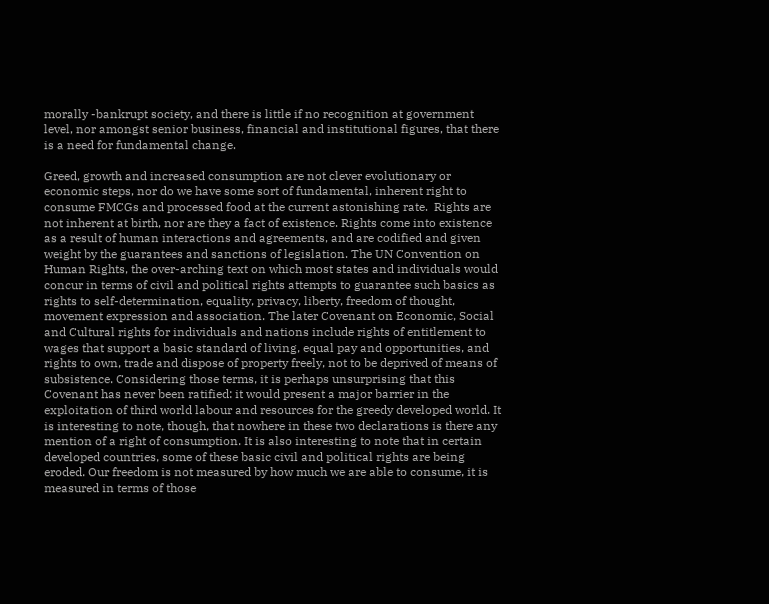morally -bankrupt society, and there is little if no recognition at government level, nor amongst senior business, financial and institutional figures, that there is a need for fundamental change.

Greed, growth and increased consumption are not clever evolutionary or economic steps, nor do we have some sort of fundamental, inherent right to consume FMCGs and processed food at the current astonishing rate.  Rights are not inherent at birth, nor are they a fact of existence. Rights come into existence as a result of human interactions and agreements, and are codified and given weight by the guarantees and sanctions of legislation. The UN Convention on Human Rights, the over-arching text on which most states and individuals would concur in terms of civil and political rights attempts to guarantee such basics as rights to self-determination, equality, privacy, liberty, freedom of thought, movement expression and association. The later Covenant on Economic, Social and Cultural rights for individuals and nations include rights of entitlement to wages that support a basic standard of living, equal pay and opportunities, and rights to own, trade and dispose of property freely, not to be deprived of means of subsistence. Considering those terms, it is perhaps unsurprising that this Covenant has never been ratified: it would present a major barrier in the exploitation of third world labour and resources for the greedy developed world. It is interesting to note, though, that nowhere in these two declarations is there any mention of a right of consumption. It is also interesting to note that in certain developed countries, some of these basic civil and political rights are being eroded. Our freedom is not measured by how much we are able to consume, it is measured in terms of those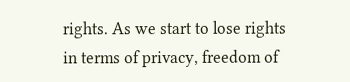rights. As we start to lose rights in terms of privacy, freedom of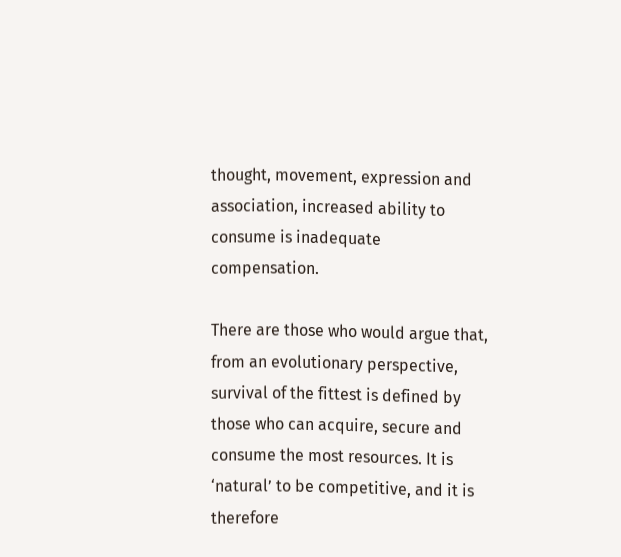thought, movement, expression and association, increased ability to consume is inadequate compensation.

There are those who would argue that, from an evolutionary perspective, survival of the fittest is defined by those who can acquire, secure and consume the most resources. It is ‘natural’ to be competitive, and it is therefore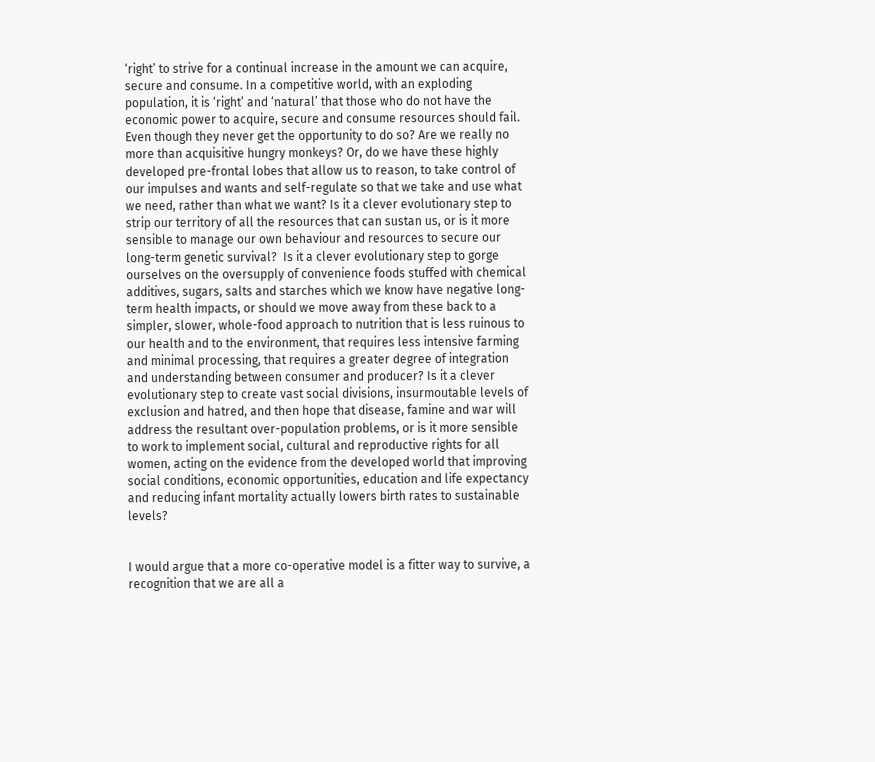‘right’ to strive for a continual increase in the amount we can acquire, secure and consume. In a competitive world, with an exploding population, it is ‘right’ and ‘natural’ that those who do not have the economic power to acquire, secure and consume resources should fail. Even though they never get the opportunity to do so? Are we really no more than acquisitive hungry monkeys? Or, do we have these highly developed pre-frontal lobes that allow us to reason, to take control of our impulses and wants and self-regulate so that we take and use what we need, rather than what we want? Is it a clever evolutionary step to strip our territory of all the resources that can sustan us, or is it more sensible to manage our own behaviour and resources to secure our long-term genetic survival?  Is it a clever evolutionary step to gorge ourselves on the oversupply of convenience foods stuffed with chemical additives, sugars, salts and starches which we know have negative long-term health impacts, or should we move away from these back to a simpler, slower, whole-food approach to nutrition that is less ruinous to our health and to the environment, that requires less intensive farming and minimal processing, that requires a greater degree of integration and understanding between consumer and producer? Is it a clever evolutionary step to create vast social divisions, insurmoutable levels of exclusion and hatred, and then hope that disease, famine and war will address the resultant over-population problems, or is it more sensible to work to implement social, cultural and reproductive rights for all women, acting on the evidence from the developed world that improving social conditions, economic opportunities, education and life expectancy and reducing infant mortality actually lowers birth rates to sustainable levels?


I would argue that a more co-operative model is a fitter way to survive, a recognition that we are all a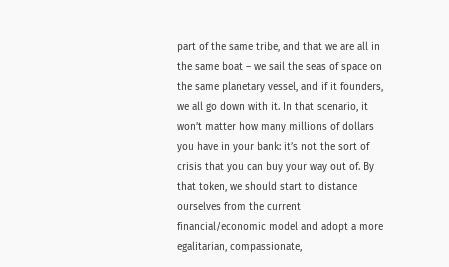part of the same tribe, and that we are all in the same boat – we sail the seas of space on the same planetary vessel, and if it founders, we all go down with it. In that scenario, it won’t matter how many millions of dollars you have in your bank: it’s not the sort of crisis that you can buy your way out of. By that token, we should start to distance ourselves from the current financial/economic model and adopt a more egalitarian, compassionate,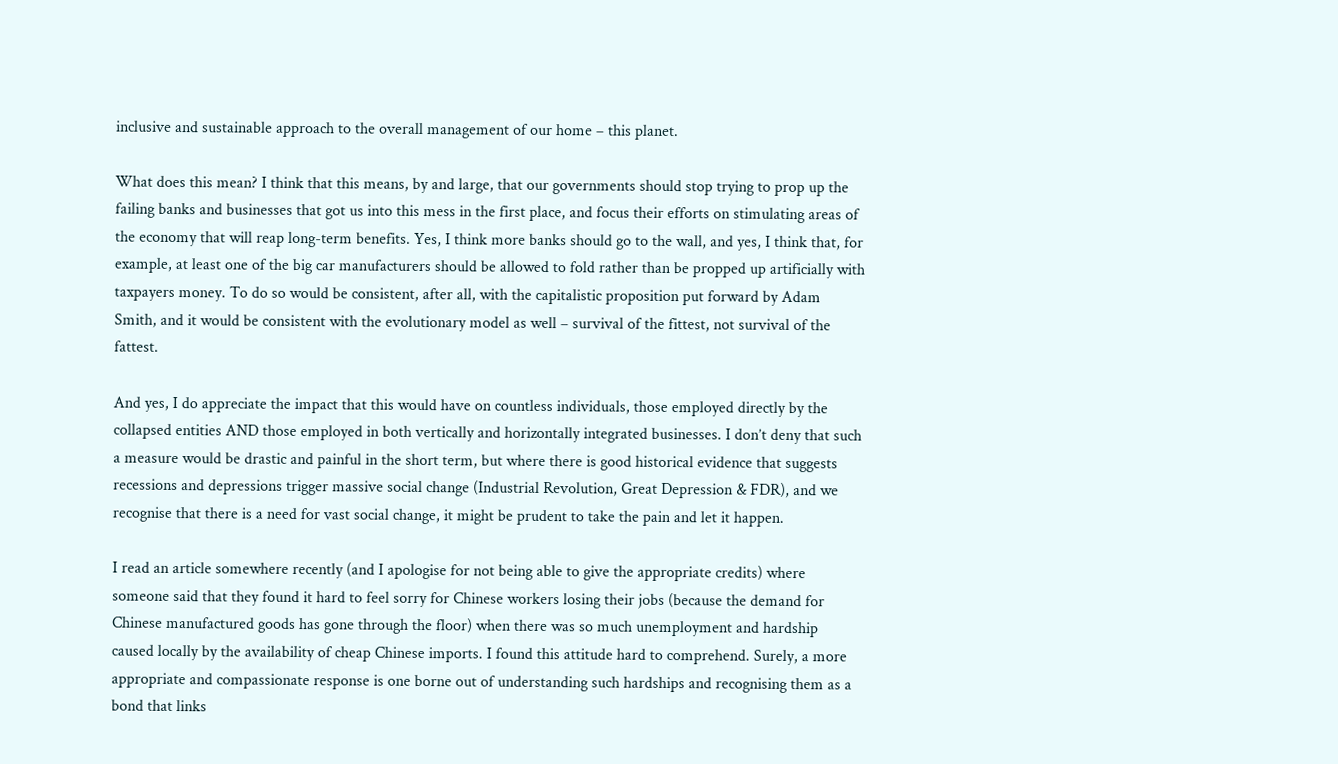inclusive and sustainable approach to the overall management of our home – this planet.

What does this mean? I think that this means, by and large, that our governments should stop trying to prop up the failing banks and businesses that got us into this mess in the first place, and focus their efforts on stimulating areas of the economy that will reap long-term benefits. Yes, I think more banks should go to the wall, and yes, I think that, for example, at least one of the big car manufacturers should be allowed to fold rather than be propped up artificially with taxpayers money. To do so would be consistent, after all, with the capitalistic proposition put forward by Adam Smith, and it would be consistent with the evolutionary model as well – survival of the fittest, not survival of the fattest.

And yes, I do appreciate the impact that this would have on countless individuals, those employed directly by the collapsed entities AND those employed in both vertically and horizontally integrated businesses. I don’t deny that such a measure would be drastic and painful in the short term, but where there is good historical evidence that suggests recessions and depressions trigger massive social change (Industrial Revolution, Great Depression & FDR), and we recognise that there is a need for vast social change, it might be prudent to take the pain and let it happen.

I read an article somewhere recently (and I apologise for not being able to give the appropriate credits) where someone said that they found it hard to feel sorry for Chinese workers losing their jobs (because the demand for Chinese manufactured goods has gone through the floor) when there was so much unemployment and hardship caused locally by the availability of cheap Chinese imports. I found this attitude hard to comprehend. Surely, a more appropriate and compassionate response is one borne out of understanding such hardships and recognising them as a bond that links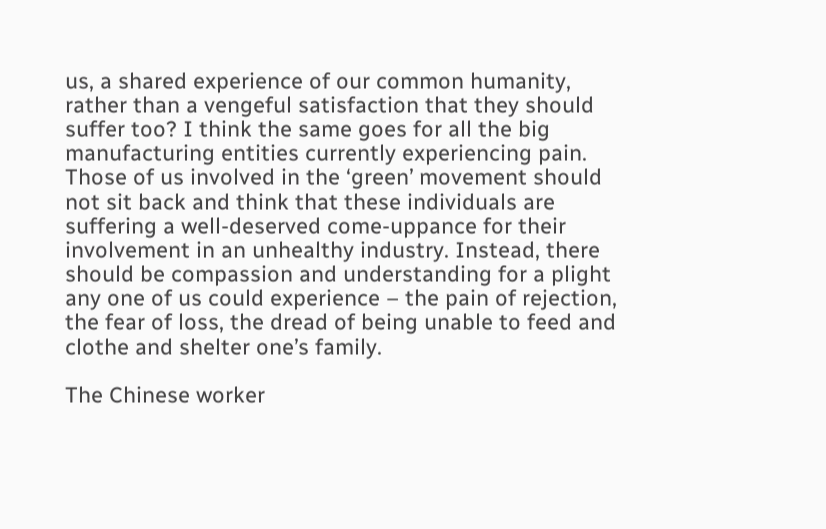us, a shared experience of our common humanity, rather than a vengeful satisfaction that they should suffer too? I think the same goes for all the big manufacturing entities currently experiencing pain. Those of us involved in the ‘green’ movement should not sit back and think that these individuals are suffering a well-deserved come-uppance for their involvement in an unhealthy industry. Instead, there should be compassion and understanding for a plight any one of us could experience – the pain of rejection, the fear of loss, the dread of being unable to feed and clothe and shelter one’s family.

The Chinese worker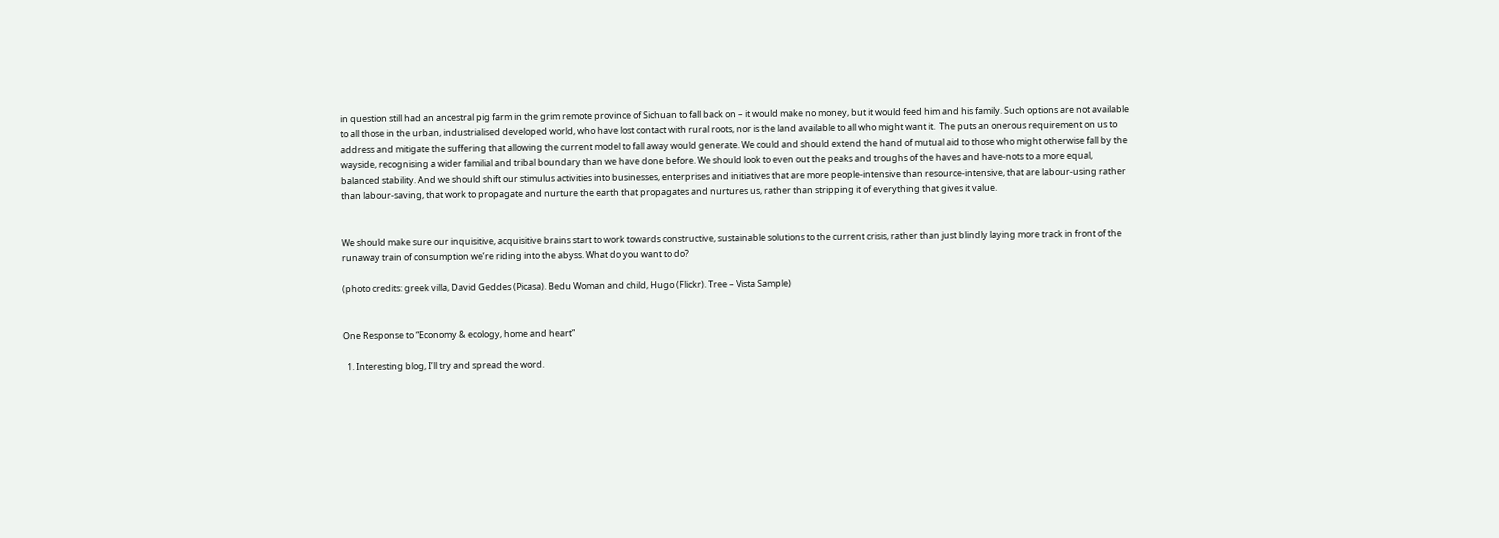in question still had an ancestral pig farm in the grim remote province of Sichuan to fall back on – it would make no money, but it would feed him and his family. Such options are not available to all those in the urban, industrialised developed world, who have lost contact with rural roots, nor is the land available to all who might want it.  The puts an onerous requirement on us to address and mitigate the suffering that allowing the current model to fall away would generate. We could and should extend the hand of mutual aid to those who might otherwise fall by the wayside, recognising a wider familial and tribal boundary than we have done before. We should look to even out the peaks and troughs of the haves and have-nots to a more equal, balanced stability. And we should shift our stimulus activities into businesses, enterprises and initiatives that are more people-intensive than resource-intensive, that are labour-using rather than labour-saving, that work to propagate and nurture the earth that propagates and nurtures us, rather than stripping it of everything that gives it value.


We should make sure our inquisitive, acquisitive brains start to work towards constructive, sustainable solutions to the current crisis, rather than just blindly laying more track in front of the runaway train of consumption we’re riding into the abyss. What do you want to do?

(photo credits: greek villa, David Geddes (Picasa). Bedu Woman and child, Hugo (Flickr). Tree – Vista Sample)


One Response to “Economy & ecology, home and heart”

  1. Interesting blog, I’ll try and spread the word.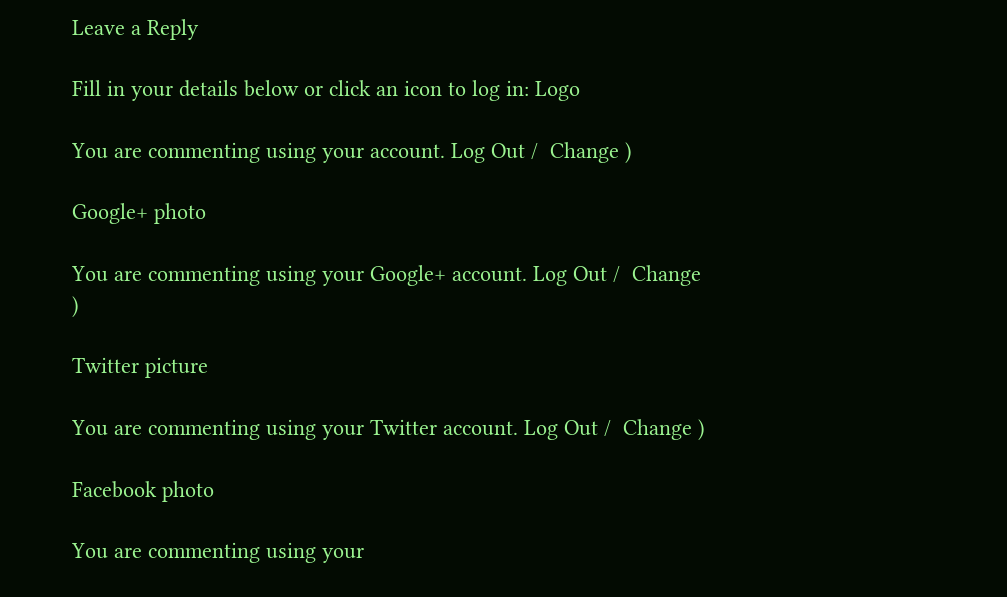Leave a Reply

Fill in your details below or click an icon to log in: Logo

You are commenting using your account. Log Out /  Change )

Google+ photo

You are commenting using your Google+ account. Log Out /  Change )

Twitter picture

You are commenting using your Twitter account. Log Out /  Change )

Facebook photo

You are commenting using your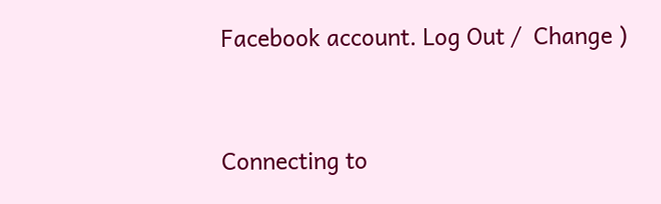Facebook account. Log Out /  Change )


Connecting to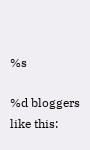%s

%d bloggers like this: